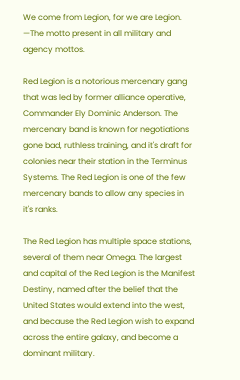We come from Legion, for we are Legion.
—The motto present in all military and agency mottos.

Red Legion is a notorious mercenary gang that was led by former alliance operative, Commander Ely Dominic Anderson. The mercenary band is known for negotiations gone bad, ruthless training, and it's draft for colonies near their station in the Terminus Systems. The Red Legion is one of the few mercenary bands to allow any species in it's ranks.

The Red Legion has multiple space stations, several of them near Omega. The largest and capital of the Red Legion is the Manifest Destiny, named after the belief that the United States would extend into the west, and because the Red Legion wish to expand across the entire galaxy, and become a dominant military.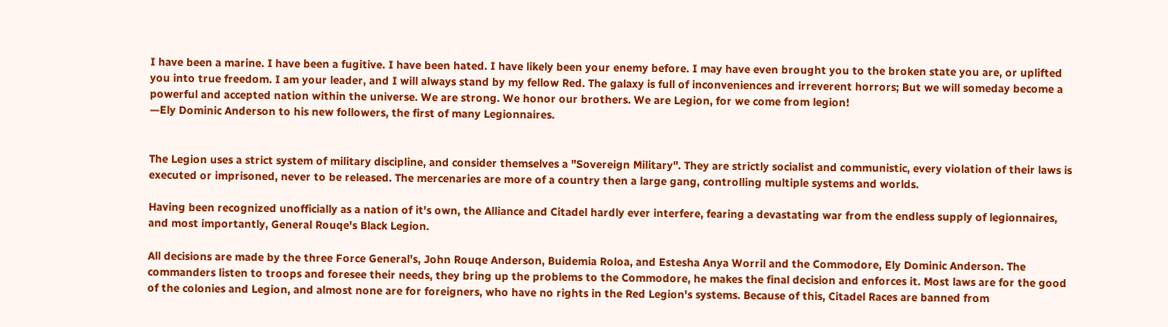I have been a marine. I have been a fugitive. I have been hated. I have likely been your enemy before. I may have even brought you to the broken state you are, or uplifted you into true freedom. I am your leader, and I will always stand by my fellow Red. The galaxy is full of inconveniences and irreverent horrors; But we will someday become a powerful and accepted nation within the universe. We are strong. We honor our brothers. We are Legion, for we come from legion!
—Ely Dominic Anderson to his new followers, the first of many Legionnaires.


The Legion uses a strict system of military discipline, and consider themselves a "Sovereign Military". They are strictly socialist and communistic, every violation of their laws is executed or imprisoned, never to be released. The mercenaries are more of a country then a large gang, controlling multiple systems and worlds.

Having been recognized unofficially as a nation of it's own, the Alliance and Citadel hardly ever interfere, fearing a devastating war from the endless supply of legionnaires, and most importantly, General Rouqe's Black Legion.

All decisions are made by the three Force General's, John Rouqe Anderson, Buidemia Roloa, and Estesha Anya Worril and the Commodore, Ely Dominic Anderson. The commanders listen to troops and foresee their needs, they bring up the problems to the Commodore, he makes the final decision and enforces it. Most laws are for the good of the colonies and Legion, and almost none are for foreigners, who have no rights in the Red Legion's systems. Because of this, Citadel Races are banned from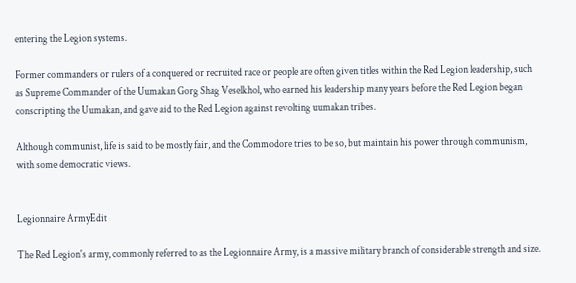entering the Legion systems.

Former commanders or rulers of a conquered or recruited race or people are often given titles within the Red Legion leadership, such as Supreme Commander of the Uumakan Gorg Shag Veselkhol, who earned his leadership many years before the Red Legion began conscripting the Uumakan, and gave aid to the Red Legion against revolting uumakan tribes.

Although communist, life is said to be mostly fair, and the Commodore tries to be so, but maintain his power through communism, with some democratic views.


Legionnaire ArmyEdit

The Red Legion's army, commonly referred to as the Legionnaire Army, is a massive military branch of considerable strength and size.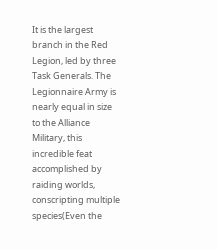It is the largest branch in the Red Legion, led by three Task Generals. The Legionnaire Army is nearly equal in size to the Alliance Military, this incredible feat accomplished by raiding worlds, conscripting multiple species(Even the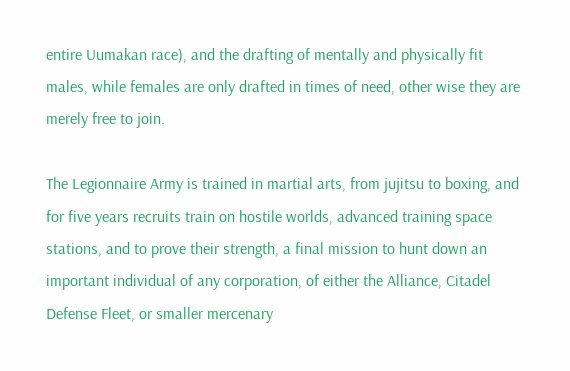entire Uumakan race), and the drafting of mentally and physically fit males, while females are only drafted in times of need, other wise they are merely free to join.

The Legionnaire Army is trained in martial arts, from jujitsu to boxing, and for five years recruits train on hostile worlds, advanced training space stations, and to prove their strength, a final mission to hunt down an important individual of any corporation, of either the Alliance, Citadel Defense Fleet, or smaller mercenary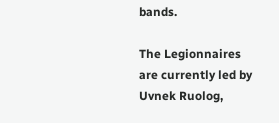bands.

The Legionnaires are currently led by Uvnek Ruolog,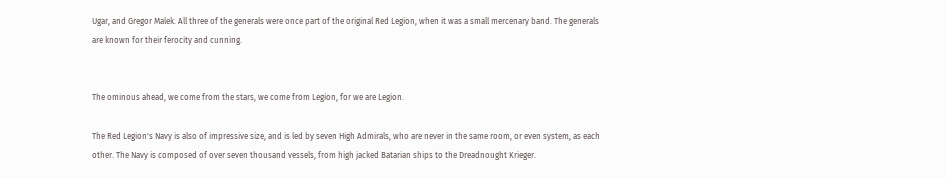Ugar, and Gregor Malek. All three of the generals were once part of the original Red Legion, when it was a small mercenary band. The generals are known for their ferocity and cunning.


The ominous ahead, we come from the stars, we come from Legion, for we are Legion.

The Red Legion's Navy is also of impressive size, and is led by seven High Admirals, who are never in the same room, or even system, as each other. The Navy is composed of over seven thousand vessels, from high jacked Batarian ships to the Dreadnought Krieger.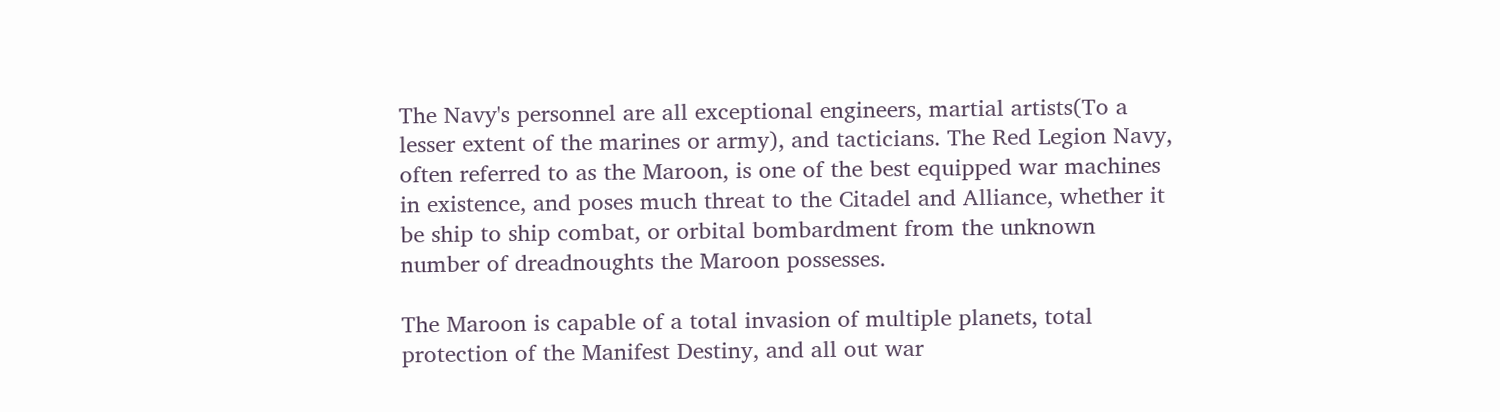The Navy's personnel are all exceptional engineers, martial artists(To a lesser extent of the marines or army), and tacticians. The Red Legion Navy, often referred to as the Maroon, is one of the best equipped war machines in existence, and poses much threat to the Citadel and Alliance, whether it be ship to ship combat, or orbital bombardment from the unknown number of dreadnoughts the Maroon possesses.

The Maroon is capable of a total invasion of multiple planets, total protection of the Manifest Destiny, and all out war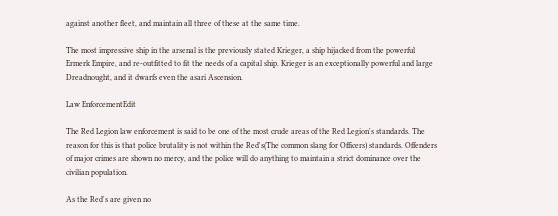against another fleet, and maintain all three of these at the same time.

The most impressive ship in the arsenal is the previously stated Krieger, a ship hijacked from the powerful Ermerk Empire, and re-outfitted to fit the needs of a capital ship. Krieger is an exceptionally powerful and large Dreadnought, and it dwarfs even the asari Ascension.

Law EnforcementEdit

The Red Legion law enforcement is said to be one of the most crude areas of the Red Legion's standards. The reason for this is that police brutality is not within the Red's(The common slang for Officers) standards. Offenders of major crimes are shown no mercy, and the police will do anything to maintain a strict dominance over the civilian population.

As the Red's are given no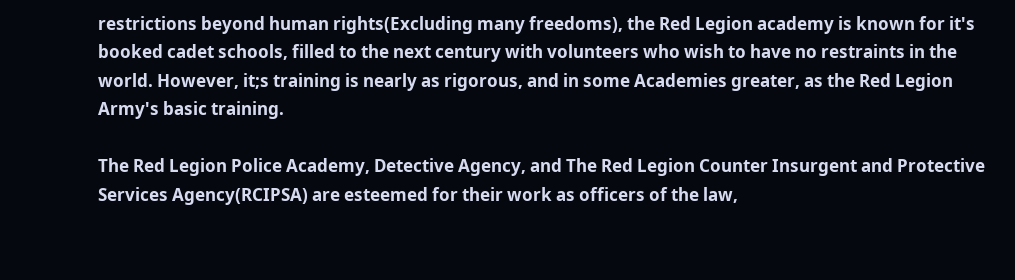restrictions beyond human rights(Excluding many freedoms), the Red Legion academy is known for it's booked cadet schools, filled to the next century with volunteers who wish to have no restraints in the world. However, it;s training is nearly as rigorous, and in some Academies greater, as the Red Legion Army's basic training.

The Red Legion Police Academy, Detective Agency, and The Red Legion Counter Insurgent and Protective Services Agency(RCIPSA) are esteemed for their work as officers of the law,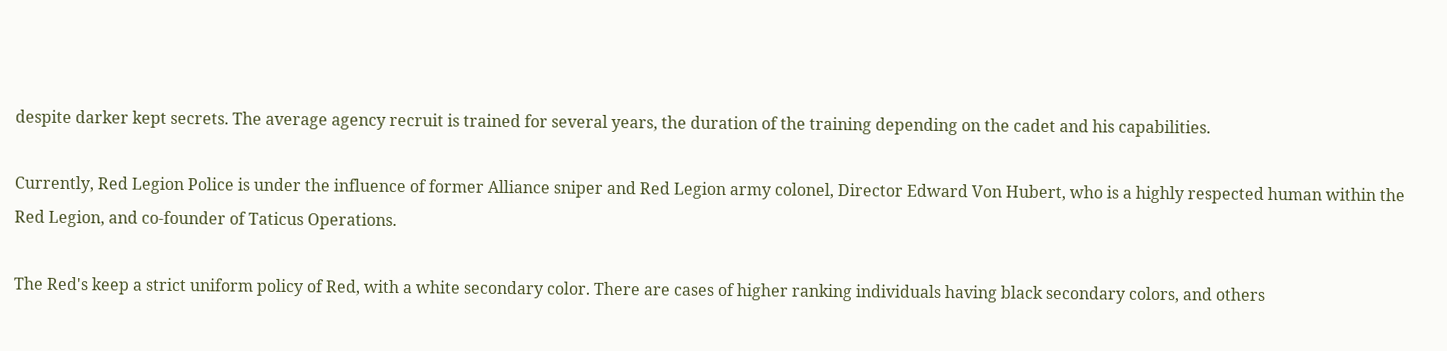despite darker kept secrets. The average agency recruit is trained for several years, the duration of the training depending on the cadet and his capabilities.

Currently, Red Legion Police is under the influence of former Alliance sniper and Red Legion army colonel, Director Edward Von Hubert, who is a highly respected human within the Red Legion, and co-founder of Taticus Operations.

The Red's keep a strict uniform policy of Red, with a white secondary color. There are cases of higher ranking individuals having black secondary colors, and others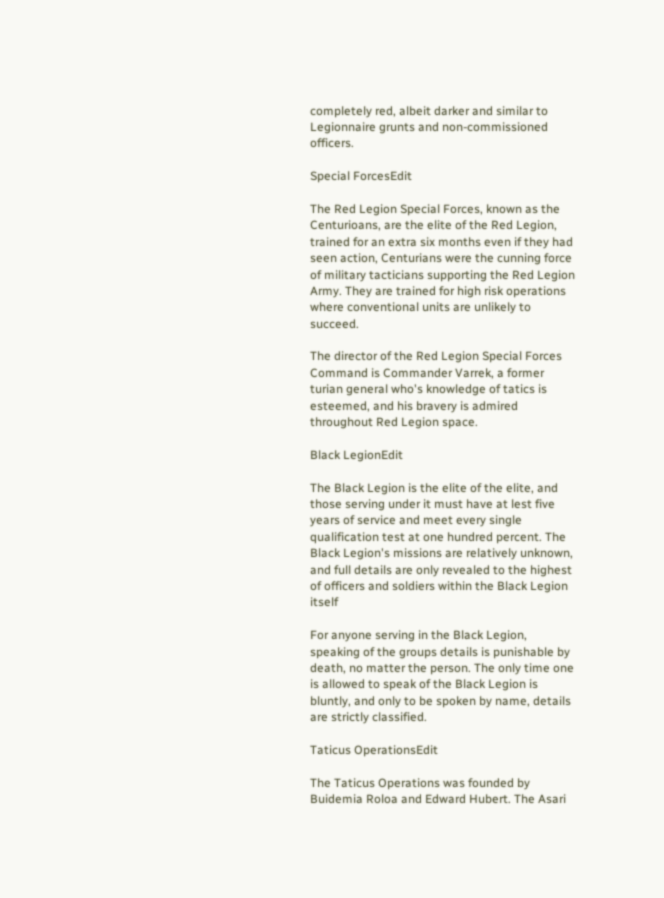completely red, albeit darker and similar to Legionnaire grunts and non-commissioned officers.

Special ForcesEdit

The Red Legion Special Forces, known as the Centurioans, are the elite of the Red Legion, trained for an extra six months even if they had seen action, Centurians were the cunning force of military tacticians supporting the Red Legion Army. They are trained for high risk operations where conventional units are unlikely to succeed.

The director of the Red Legion Special Forces Command is Commander Varrek, a former turian general who's knowledge of tatics is esteemed, and his bravery is admired throughout Red Legion space.

Black LegionEdit

The Black Legion is the elite of the elite, and those serving under it must have at lest five years of service and meet every single qualification test at one hundred percent. The Black Legion's missions are relatively unknown, and full details are only revealed to the highest of officers and soldiers within the Black Legion itself

For anyone serving in the Black Legion, speaking of the groups details is punishable by death, no matter the person. The only time one is allowed to speak of the Black Legion is bluntly, and only to be spoken by name, details are strictly classified.

Taticus OperationsEdit

The Taticus Operations was founded by Buidemia Roloa and Edward Hubert. The Asari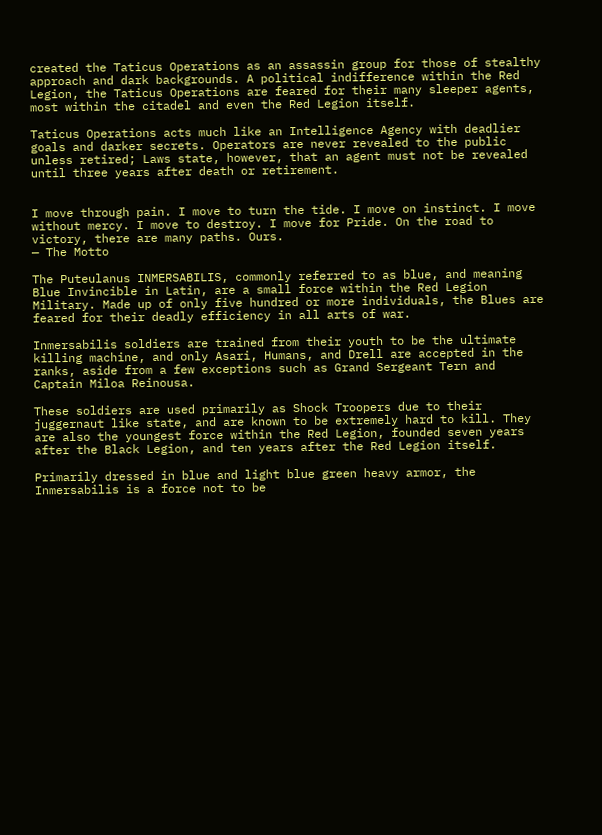created the Taticus Operations as an assassin group for those of stealthy approach and dark backgrounds. A political indifference within the Red Legion, the Taticus Operations are feared for their many sleeper agents, most within the citadel and even the Red Legion itself.

Taticus Operations acts much like an Intelligence Agency with deadlier goals and darker secrets. Operators are never revealed to the public unless retired; Laws state, however, that an agent must not be revealed until three years after death or retirement.


I move through pain. I move to turn the tide. I move on instinct. I move without mercy. I move to destroy. I move for Pride. On the road to victory, there are many paths. Ours.
— The Motto

The Puteulanus INMERSABILIS, commonly referred to as blue, and meaning Blue Invincible in Latin, are a small force within the Red Legion Military. Made up of only five hundred or more individuals, the Blues are feared for their deadly efficiency in all arts of war.

Inmersabilis soldiers are trained from their youth to be the ultimate killing machine, and only Asari, Humans, and Drell are accepted in the ranks, aside from a few exceptions such as Grand Sergeant Tern and Captain Miloa Reinousa.

These soldiers are used primarily as Shock Troopers due to their juggernaut like state, and are known to be extremely hard to kill. They are also the youngest force within the Red Legion, founded seven years after the Black Legion, and ten years after the Red Legion itself.

Primarily dressed in blue and light blue green heavy armor, the Inmersabilis is a force not to be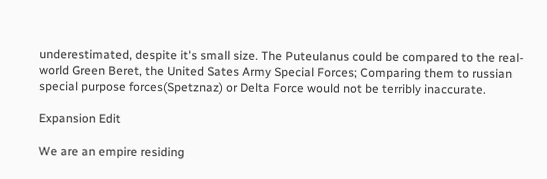underestimated, despite it's small size. The Puteulanus could be compared to the real-world Green Beret, the United Sates Army Special Forces; Comparing them to russian special purpose forces(Spetznaz) or Delta Force would not be terribly inaccurate.

Expansion Edit

We are an empire residing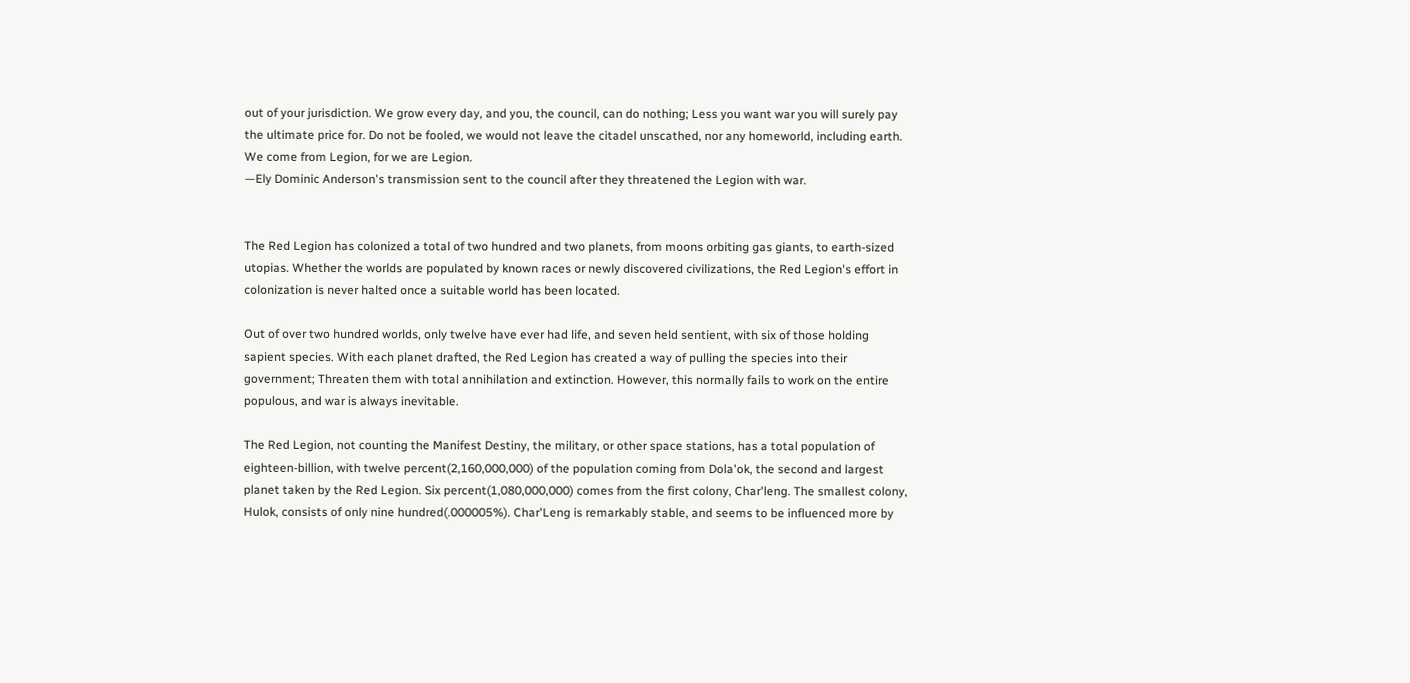out of your jurisdiction. We grow every day, and you, the council, can do nothing; Less you want war you will surely pay the ultimate price for. Do not be fooled, we would not leave the citadel unscathed, nor any homeworld, including earth. We come from Legion, for we are Legion.
—Ely Dominic Anderson's transmission sent to the council after they threatened the Legion with war.


The Red Legion has colonized a total of two hundred and two planets, from moons orbiting gas giants, to earth-sized utopias. Whether the worlds are populated by known races or newly discovered civilizations, the Red Legion's effort in colonization is never halted once a suitable world has been located.

Out of over two hundred worlds, only twelve have ever had life, and seven held sentient, with six of those holding sapient species. With each planet drafted, the Red Legion has created a way of pulling the species into their government; Threaten them with total annihilation and extinction. However, this normally fails to work on the entire populous, and war is always inevitable.

The Red Legion, not counting the Manifest Destiny, the military, or other space stations, has a total population of eighteen-billion, with twelve percent(2,160,000,000) of the population coming from Dola'ok, the second and largest planet taken by the Red Legion. Six percent(1,080,000,000) comes from the first colony, Char'leng. The smallest colony, Hulok, consists of only nine hundred(.000005%). Char'Leng is remarkably stable, and seems to be influenced more by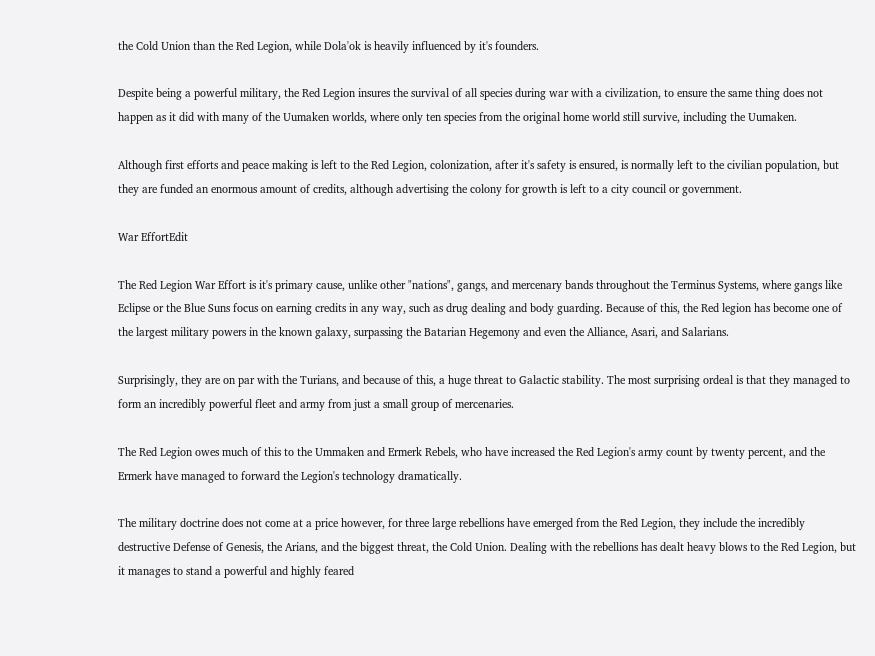the Cold Union than the Red Legion, while Dola'ok is heavily influenced by it's founders.

Despite being a powerful military, the Red Legion insures the survival of all species during war with a civilization, to ensure the same thing does not happen as it did with many of the Uumaken worlds, where only ten species from the original home world still survive, including the Uumaken.

Although first efforts and peace making is left to the Red Legion, colonization, after it's safety is ensured, is normally left to the civilian population, but they are funded an enormous amount of credits, although advertising the colony for growth is left to a city council or government.

War EffortEdit

The Red Legion War Effort is it's primary cause, unlike other "nations", gangs, and mercenary bands throughout the Terminus Systems, where gangs like Eclipse or the Blue Suns focus on earning credits in any way, such as drug dealing and body guarding. Because of this, the Red legion has become one of the largest military powers in the known galaxy, surpassing the Batarian Hegemony and even the Alliance, Asari, and Salarians.

Surprisingly, they are on par with the Turians, and because of this, a huge threat to Galactic stability. The most surprising ordeal is that they managed to form an incredibly powerful fleet and army from just a small group of mercenaries.

The Red Legion owes much of this to the Ummaken and Ermerk Rebels, who have increased the Red Legion's army count by twenty percent, and the Ermerk have managed to forward the Legion's technology dramatically.

The military doctrine does not come at a price however, for three large rebellions have emerged from the Red Legion, they include the incredibly destructive Defense of Genesis, the Arians, and the biggest threat, the Cold Union. Dealing with the rebellions has dealt heavy blows to the Red Legion, but it manages to stand a powerful and highly feared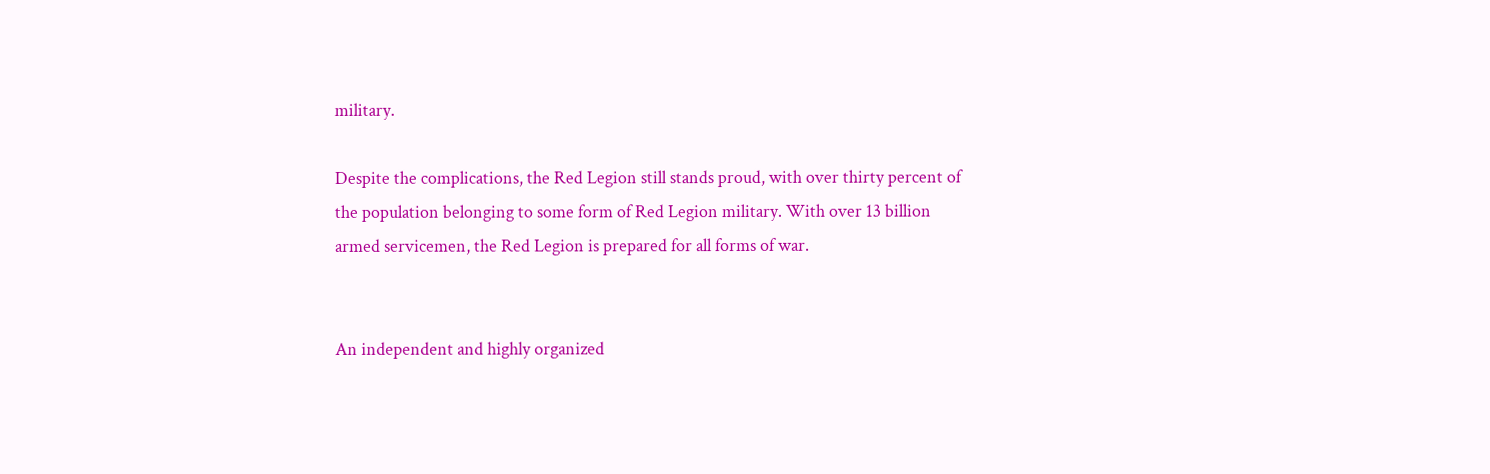military.

Despite the complications, the Red Legion still stands proud, with over thirty percent of the population belonging to some form of Red Legion military. With over 13 billion armed servicemen, the Red Legion is prepared for all forms of war.


An independent and highly organized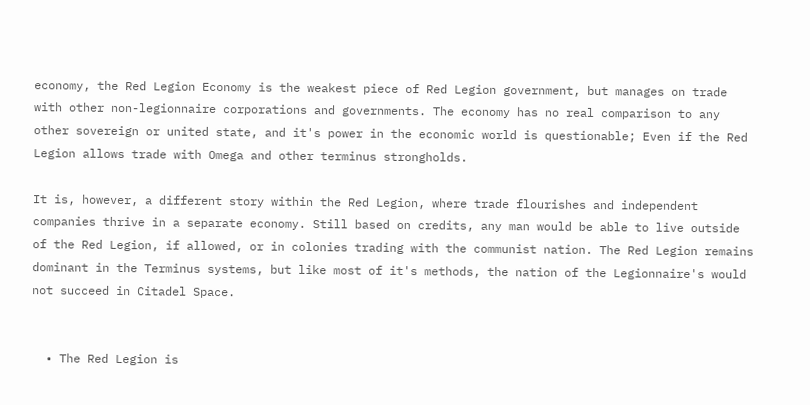economy, the Red Legion Economy is the weakest piece of Red Legion government, but manages on trade with other non-legionnaire corporations and governments. The economy has no real comparison to any other sovereign or united state, and it's power in the economic world is questionable; Even if the Red Legion allows trade with Omega and other terminus strongholds.

It is, however, a different story within the Red Legion, where trade flourishes and independent companies thrive in a separate economy. Still based on credits, any man would be able to live outside of the Red Legion, if allowed, or in colonies trading with the communist nation. The Red Legion remains dominant in the Terminus systems, but like most of it's methods, the nation of the Legionnaire's would not succeed in Citadel Space.


  • The Red Legion is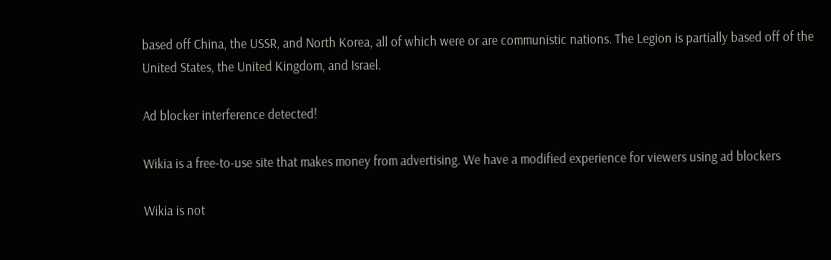based off China, the USSR, and North Korea, all of which were or are communistic nations. The Legion is partially based off of the United States, the United Kingdom, and Israel.

Ad blocker interference detected!

Wikia is a free-to-use site that makes money from advertising. We have a modified experience for viewers using ad blockers

Wikia is not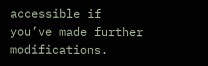accessible if you’ve made further modifications.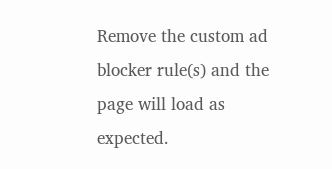Remove the custom ad blocker rule(s) and the page will load as expected.